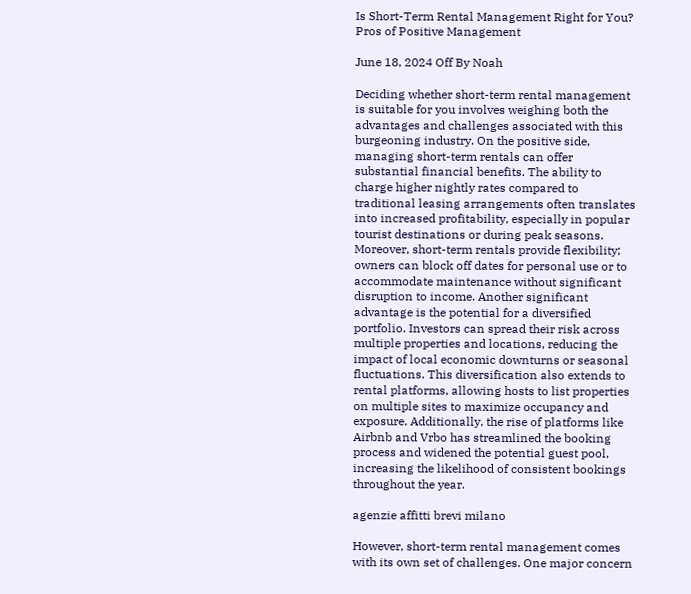Is Short-Term Rental Management Right for You? Pros of Positive Management

June 18, 2024 Off By Noah

Deciding whether short-term rental management is suitable for you involves weighing both the advantages and challenges associated with this burgeoning industry. On the positive side, managing short-term rentals can offer substantial financial benefits. The ability to charge higher nightly rates compared to traditional leasing arrangements often translates into increased profitability, especially in popular tourist destinations or during peak seasons. Moreover, short-term rentals provide flexibility; owners can block off dates for personal use or to accommodate maintenance without significant disruption to income. Another significant advantage is the potential for a diversified portfolio. Investors can spread their risk across multiple properties and locations, reducing the impact of local economic downturns or seasonal fluctuations. This diversification also extends to rental platforms, allowing hosts to list properties on multiple sites to maximize occupancy and exposure. Additionally, the rise of platforms like Airbnb and Vrbo has streamlined the booking process and widened the potential guest pool, increasing the likelihood of consistent bookings throughout the year.

agenzie affitti brevi milano

However, short-term rental management comes with its own set of challenges. One major concern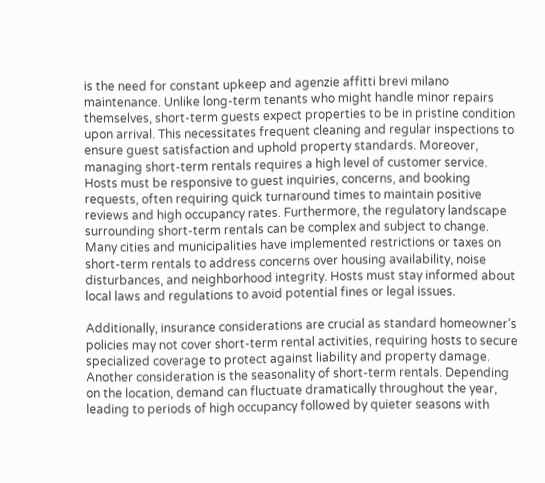is the need for constant upkeep and agenzie affitti brevi milano maintenance. Unlike long-term tenants who might handle minor repairs themselves, short-term guests expect properties to be in pristine condition upon arrival. This necessitates frequent cleaning and regular inspections to ensure guest satisfaction and uphold property standards. Moreover, managing short-term rentals requires a high level of customer service. Hosts must be responsive to guest inquiries, concerns, and booking requests, often requiring quick turnaround times to maintain positive reviews and high occupancy rates. Furthermore, the regulatory landscape surrounding short-term rentals can be complex and subject to change. Many cities and municipalities have implemented restrictions or taxes on short-term rentals to address concerns over housing availability, noise disturbances, and neighborhood integrity. Hosts must stay informed about local laws and regulations to avoid potential fines or legal issues.

Additionally, insurance considerations are crucial as standard homeowner’s policies may not cover short-term rental activities, requiring hosts to secure specialized coverage to protect against liability and property damage. Another consideration is the seasonality of short-term rentals. Depending on the location, demand can fluctuate dramatically throughout the year, leading to periods of high occupancy followed by quieter seasons with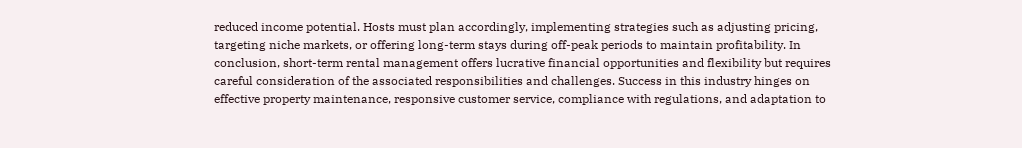reduced income potential. Hosts must plan accordingly, implementing strategies such as adjusting pricing, targeting niche markets, or offering long-term stays during off-peak periods to maintain profitability. In conclusion, short-term rental management offers lucrative financial opportunities and flexibility but requires careful consideration of the associated responsibilities and challenges. Success in this industry hinges on effective property maintenance, responsive customer service, compliance with regulations, and adaptation to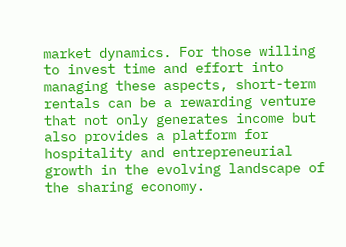market dynamics. For those willing to invest time and effort into managing these aspects, short-term rentals can be a rewarding venture that not only generates income but also provides a platform for hospitality and entrepreneurial growth in the evolving landscape of the sharing economy.